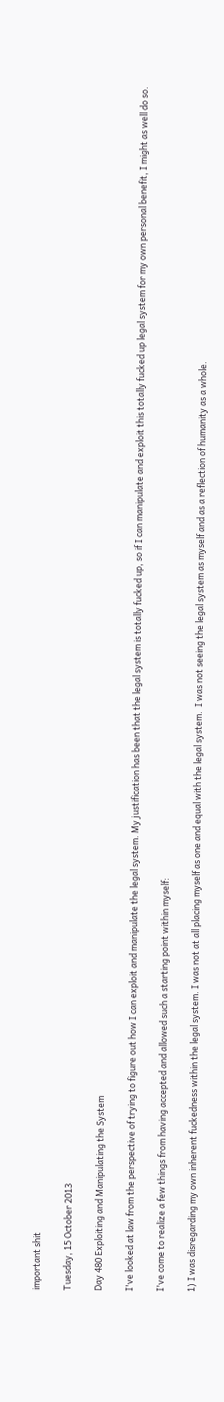important shit

Tuesday, 15 October 2013

Day 480 Exploiting and Manipulating the System

I've looked at law from the perspective of trying to figure out how I can exploit and manipulate the legal system. My justification has been that the legal system is totally fucked up, so if I can manipulate and exploit this totally fucked up legal system for my own personal benefit, I might as well do so.

I've come to realize a few things from having accepted and allowed such a starting point within myself:

1) I was disregarding my own inherent fuckedness within the legal system. I was not at all placing myself as one and equal with the legal system.  I was not seeing the legal system as myself and as a reflection of humanity as a whole.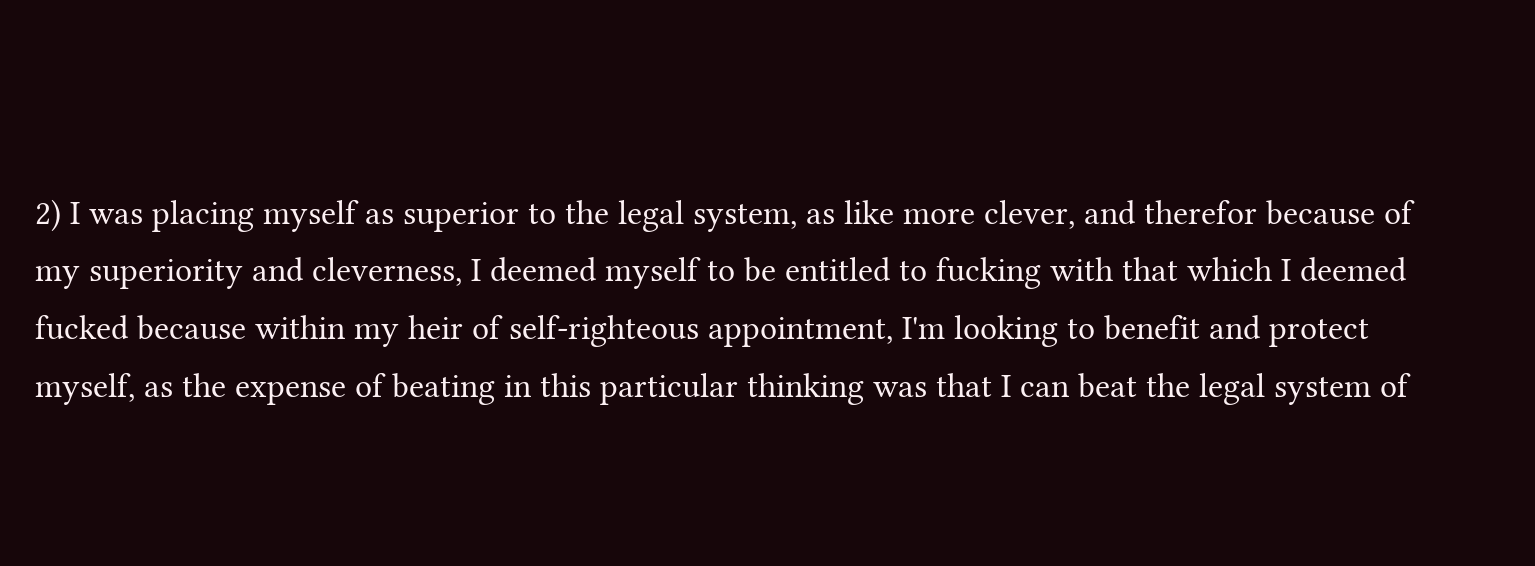2) I was placing myself as superior to the legal system, as like more clever, and therefor because of my superiority and cleverness, I deemed myself to be entitled to fucking with that which I deemed fucked because within my heir of self-righteous appointment, I'm looking to benefit and protect myself, as the expense of beating in this particular thinking was that I can beat the legal system of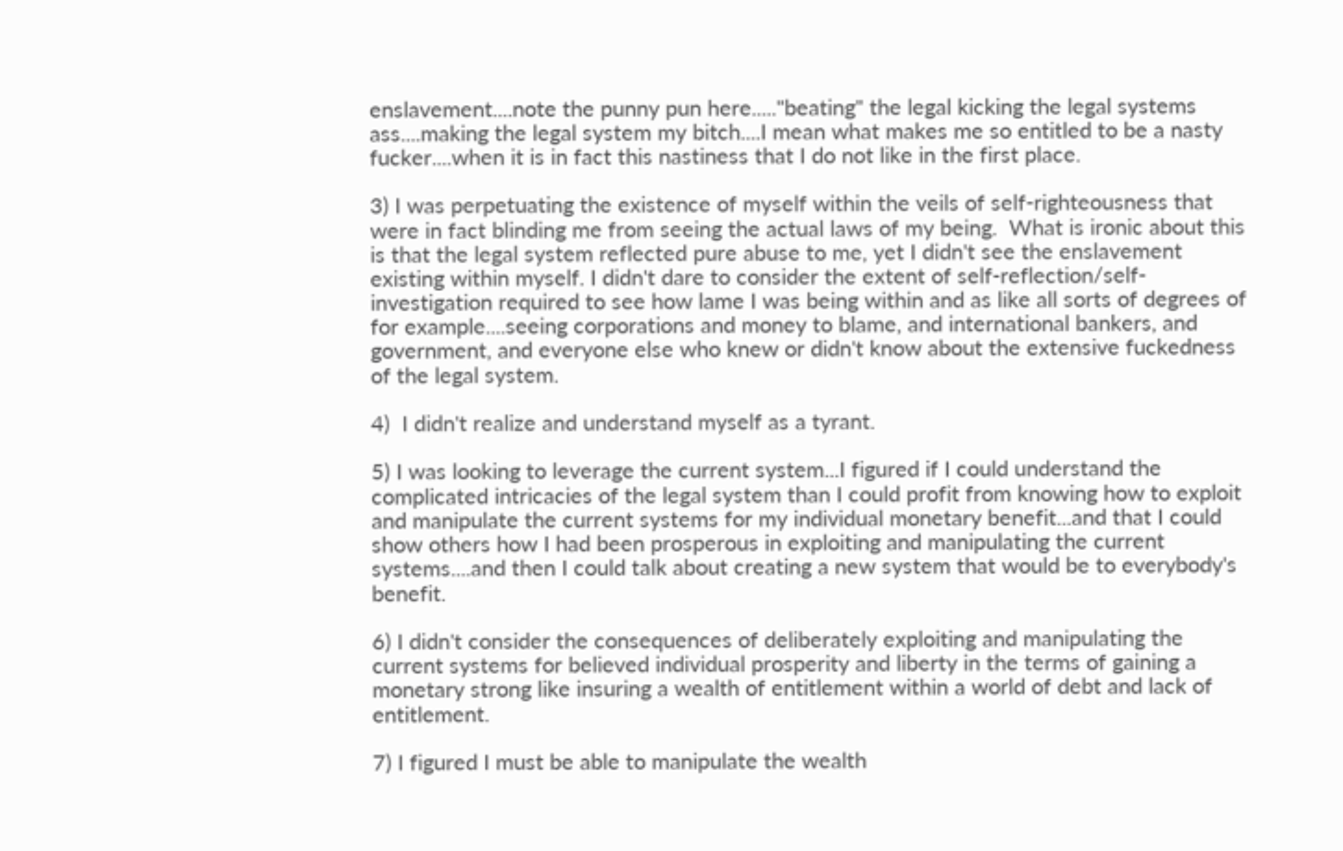enslavement....note the punny pun here....."beating" the legal kicking the legal systems ass....making the legal system my bitch....I mean what makes me so entitled to be a nasty fucker....when it is in fact this nastiness that I do not like in the first place.

3) I was perpetuating the existence of myself within the veils of self-righteousness that were in fact blinding me from seeing the actual laws of my being.  What is ironic about this is that the legal system reflected pure abuse to me, yet I didn't see the enslavement existing within myself. I didn't dare to consider the extent of self-reflection/self-investigation required to see how lame I was being within and as like all sorts of degrees of for example....seeing corporations and money to blame, and international bankers, and government, and everyone else who knew or didn't know about the extensive fuckedness of the legal system.

4)  I didn't realize and understand myself as a tyrant.

5) I was looking to leverage the current system...I figured if I could understand the complicated intricacies of the legal system than I could profit from knowing how to exploit and manipulate the current systems for my individual monetary benefit...and that I could show others how I had been prosperous in exploiting and manipulating the current systems....and then I could talk about creating a new system that would be to everybody's benefit.

6) I didn't consider the consequences of deliberately exploiting and manipulating the current systems for believed individual prosperity and liberty in the terms of gaining a monetary strong like insuring a wealth of entitlement within a world of debt and lack of entitlement.

7) I figured I must be able to manipulate the wealth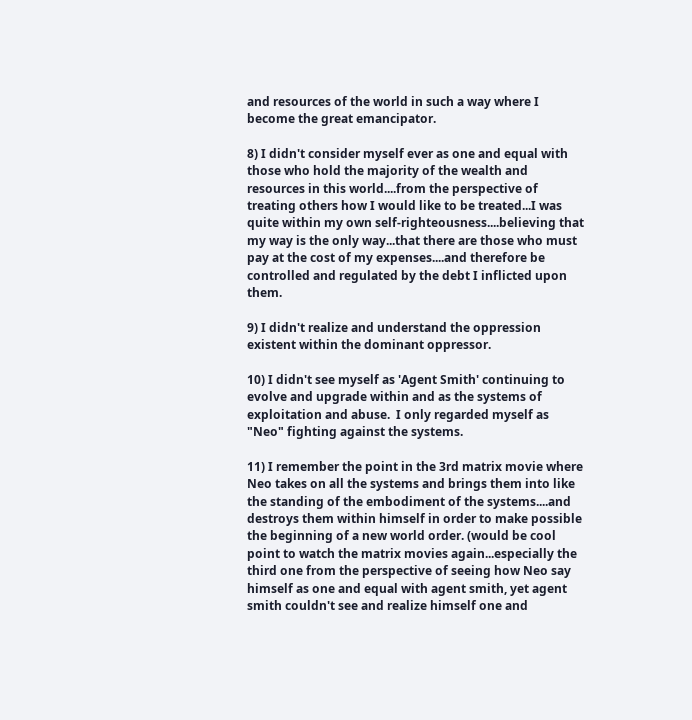and resources of the world in such a way where I become the great emancipator.

8) I didn't consider myself ever as one and equal with those who hold the majority of the wealth and resources in this world....from the perspective of treating others how I would like to be treated...I was quite within my own self-righteousness....believing that my way is the only way...that there are those who must pay at the cost of my expenses....and therefore be controlled and regulated by the debt I inflicted upon them.

9) I didn't realize and understand the oppression existent within the dominant oppressor.

10) I didn't see myself as 'Agent Smith' continuing to evolve and upgrade within and as the systems of exploitation and abuse.  I only regarded myself as "Neo" fighting against the systems.

11) I remember the point in the 3rd matrix movie where Neo takes on all the systems and brings them into like the standing of the embodiment of the systems....and destroys them within himself in order to make possible the beginning of a new world order. (would be cool point to watch the matrix movies again...especially the third one from the perspective of seeing how Neo say himself as one and equal with agent smith, yet agent smith couldn't see and realize himself one and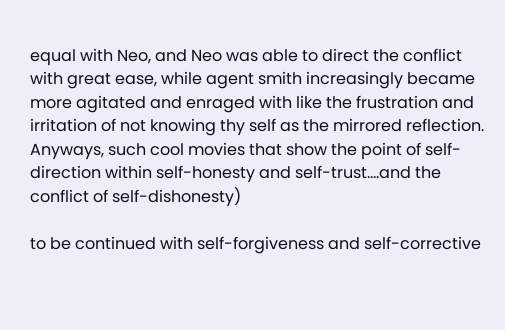equal with Neo, and Neo was able to direct the conflict with great ease, while agent smith increasingly became more agitated and enraged with like the frustration and irritation of not knowing thy self as the mirrored reflection. Anyways, such cool movies that show the point of self-direction within self-honesty and self-trust....and the conflict of self-dishonesty)

to be continued with self-forgiveness and self-corrective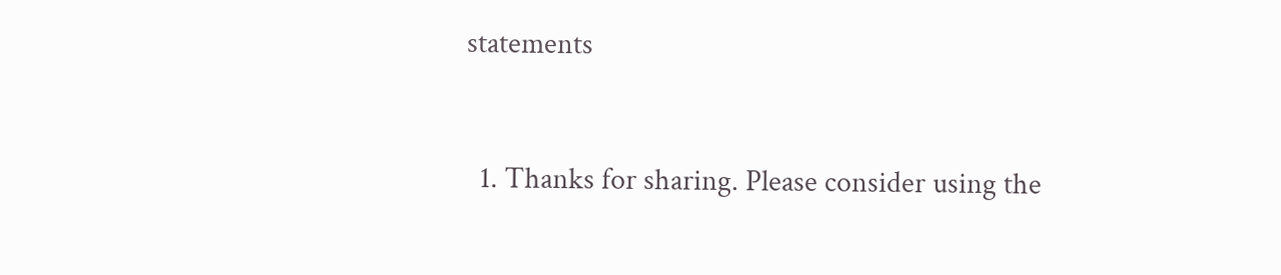statements


  1. Thanks for sharing. Please consider using the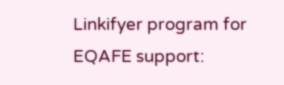Linkifyer program for EQAFE support: